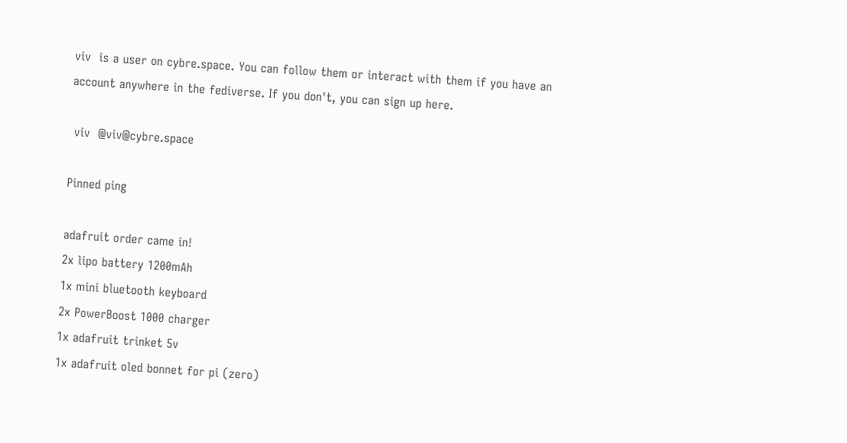viv  is a user on cybre.space. You can follow them or interact with them if you have an account anywhere in the fediverse. If you don't, you can sign up here.

 viv  @viv@cybre.space

Pinned ping

adafruit order came in!
2x lipo battery 1200mAh
1x mini bluetooth keyboard
2x PowerBoost 1000 charger
1x adafruit trinket 5v
1x adafruit oled bonnet for pi (zero)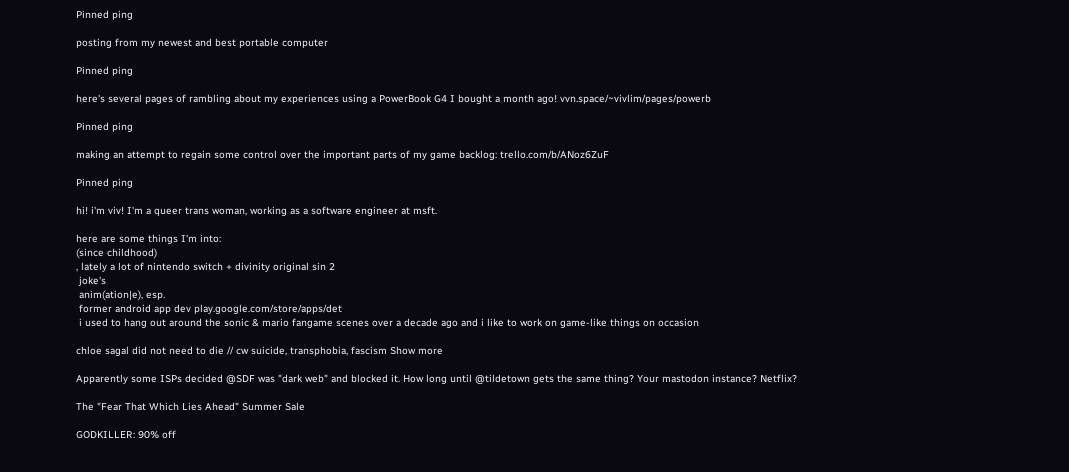Pinned ping

posting from my newest and best portable computer

Pinned ping

here's several pages of rambling about my experiences using a PowerBook G4 I bought a month ago! vvn.space/~vivlim/pages/powerb

Pinned ping

making an attempt to regain some control over the important parts of my game backlog: trello.com/b/ANoz6ZuF

Pinned ping

hi! i'm viv! I'm a queer trans woman, working as a software engineer at msft.

here are some things I'm into:
(since childhood)
, lately a lot of nintendo switch + divinity original sin 2
 joke's
 anim(ation|e), esp.
 former android app dev play.google.com/store/apps/det
 i used to hang out around the sonic & mario fangame scenes over a decade ago and i like to work on game-like things on occasion

chloe sagal did not need to die // cw suicide, transphobia, fascism Show more

Apparently some ISPs decided @SDF was "dark web" and blocked it. How long until @tildetown gets the same thing? Your mastodon instance? Netflix?

The "Fear That Which Lies Ahead" Summer Sale

GODKILLER: 90% off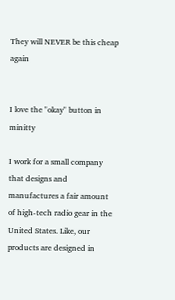They will NEVER be this cheap again


I love the "okay" button in minitty

I work for a small company that designs and manufactures a fair amount of high-tech radio gear in the United States. Like, our products are designed in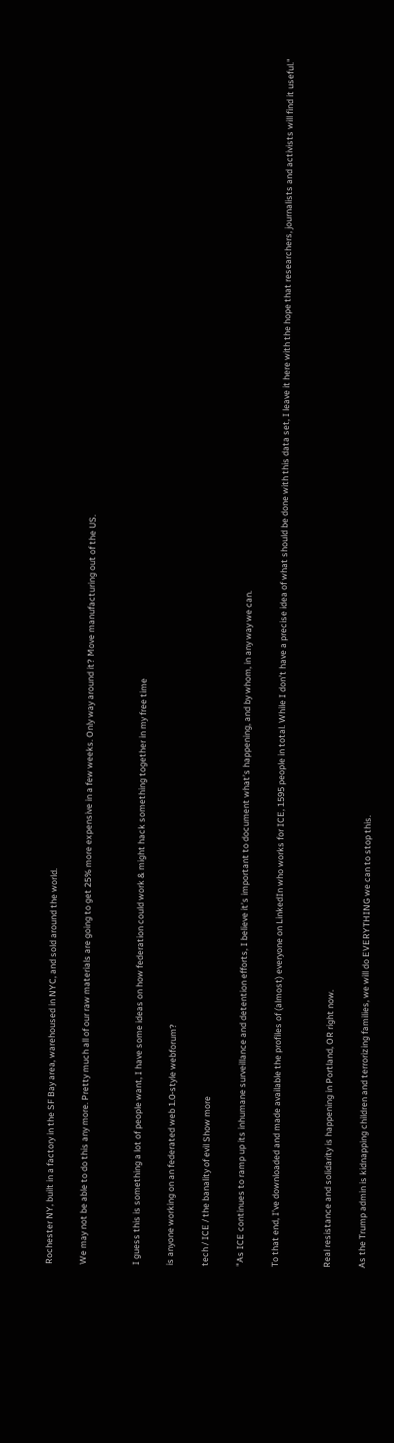Rochester NY, built in a factory in the SF Bay area, warehoused in NYC, and sold around the world.

We may not be able to do this any more. Pretty much all of our raw materials are going to get 25% more expensive in a few weeks. Only way around it? Move manufacturing out of the US.


I guess this is something a lot of people want, I have some ideas on how federation could work & might hack something together in my free time

is anyone working on an federated web 1.0-style webforum?

tech / ICE / the banality of evil Show more

"As ICE continues to ramp up its inhumane surveillance and detention efforts, I believe it’s important to document what’s happening, and by whom, in any way we can.

To that end, I’ve downloaded and made available the profiles of (almost) everyone on LinkedIn who works for ICE, 1595 people in total. While I don’t have a precise idea of what should be done with this data set, I leave it here with the hope that researchers, journalists and activists will find it useful."


Real resistance and solidarity is happening in Portland, OR right now.

As the Trump admin is kidnapping children and terrorizing families, we will do EVERYTHING we can to stop this.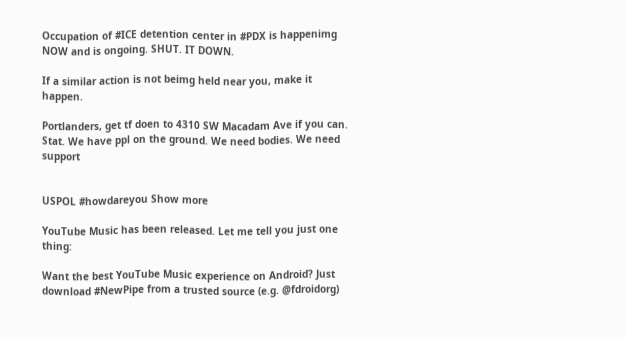Occupation of #ICE detention center in #PDX is happenimg NOW and is ongoing. SHUT. IT DOWN.

If a similar action is not beimg held near you, make it happen.

Portlanders, get tf doen to 4310 SW Macadam Ave if you can. Stat. We have ppl on the ground. We need bodies. We need support


USPOL #howdareyou Show more

YouTube Music has been released. Let me tell you just one thing:

Want the best YouTube Music experience on Android? Just download #NewPipe from a trusted source (e.g. @fdroidorg)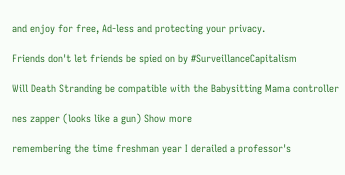and enjoy for free, Ad-less and protecting your privacy.

Friends don't let friends be spied on by #SurveillanceCapitalism

Will Death Stranding be compatible with the Babysitting Mama controller

nes zapper (looks like a gun) Show more

remembering the time freshman year I derailed a professor's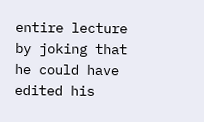entire lecture by joking that he could have edited his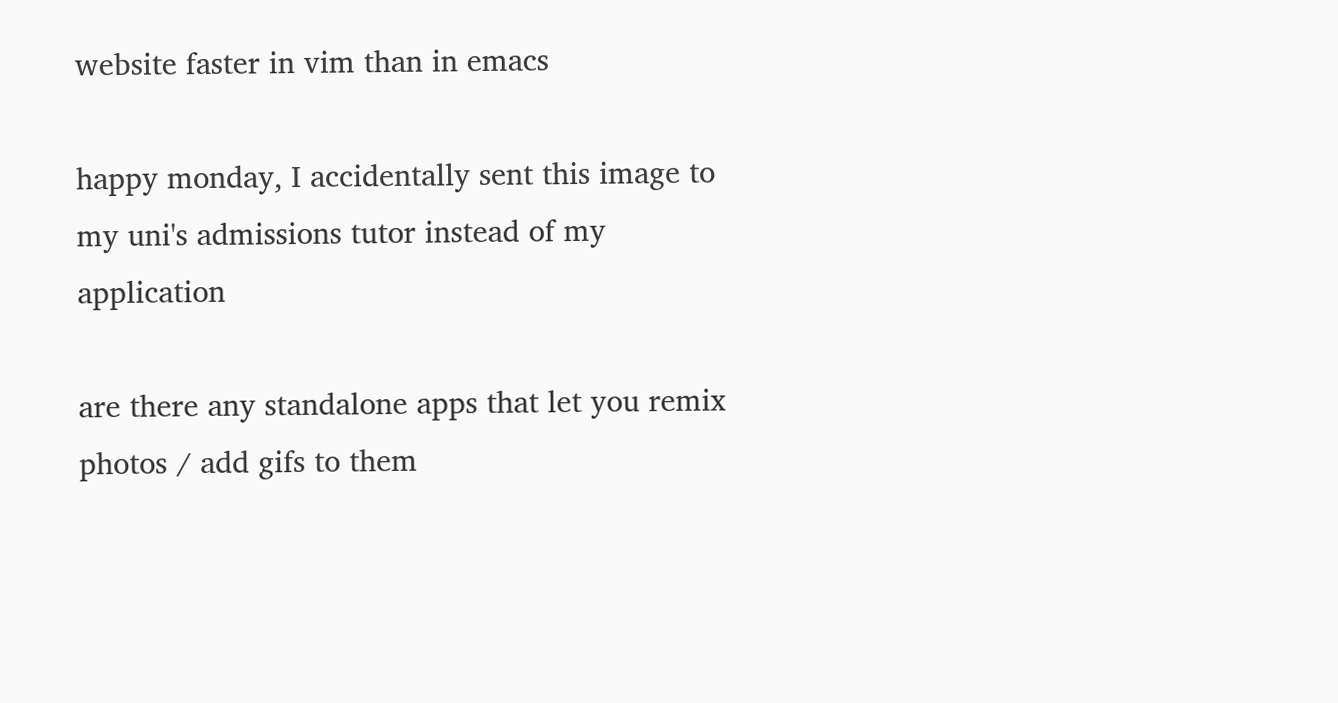website faster in vim than in emacs

happy monday, I accidentally sent this image to my uni's admissions tutor instead of my application

are there any standalone apps that let you remix photos / add gifs to them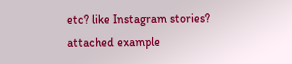etc? like Instagram stories? attached example